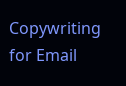Copywriting for Email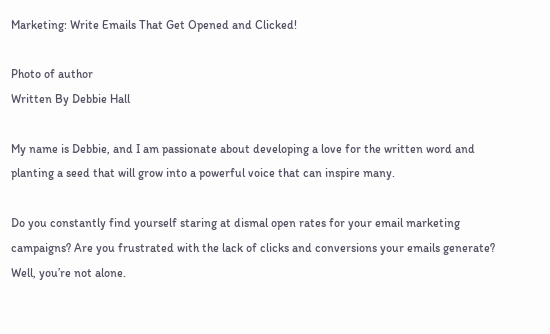Marketing: Write Emails That Get Opened and Clicked!

Photo of author
Written By Debbie Hall

My name is Debbie, and I am passionate about developing a love for the written word and planting a seed that will grow into a powerful voice that can inspire many.

Do you constantly find yourself staring at dismal open rates for your email marketing campaigns? Are you frustrated with the lack of clicks and conversions your emails generate? Well, you’re not alone.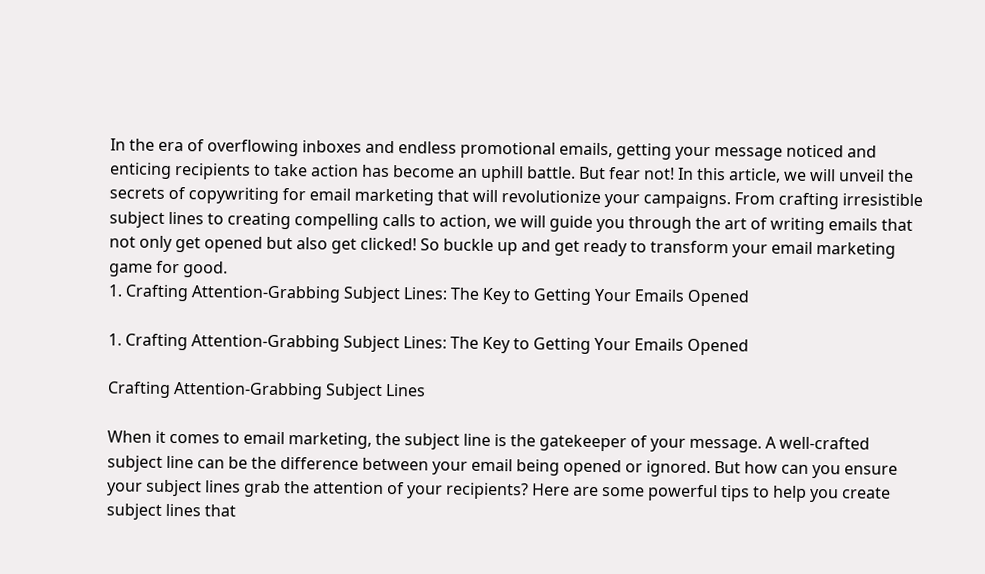In the era of overflowing inboxes and endless promotional emails, getting your message noticed and enticing recipients to take action has become an uphill battle. But fear not! In this article, we will unveil the secrets of copywriting for email marketing that will revolutionize your campaigns. From crafting irresistible subject lines to creating compelling calls to action, we will guide you through the art of writing emails that not only get opened but also get clicked! So buckle up and get ready to transform your email marketing game for good.
1. Crafting Attention-Grabbing Subject Lines: The Key to Getting Your Emails Opened

1. Crafting Attention-Grabbing Subject Lines: The Key to Getting Your Emails Opened

Crafting Attention-Grabbing Subject Lines

When it comes to email marketing, the subject line is the gatekeeper of your message. A well-crafted subject line can be the difference between your email being opened or ignored. But how can you ensure your subject lines grab the attention of your recipients? Here are some powerful tips to help you create subject lines that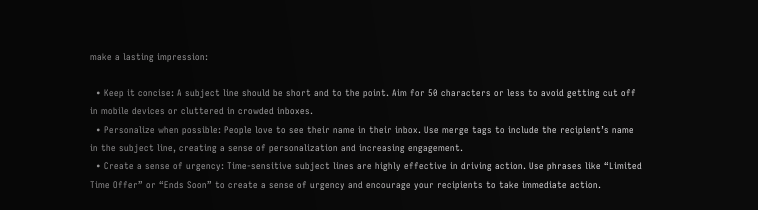make a lasting impression:

  • Keep it concise: A subject line should be short and to the point. Aim for 50 characters or less to avoid getting cut off in mobile devices or cluttered in crowded inboxes.
  • Personalize when possible: People love to see their name in their inbox. Use merge tags to include the recipient’s name in the subject line, creating a sense of personalization and increasing engagement.
  • Create a sense of urgency: Time-sensitive subject lines are highly effective in driving action. Use phrases like “Limited Time Offer” or “Ends Soon” to create a sense of urgency and encourage your recipients to take immediate action.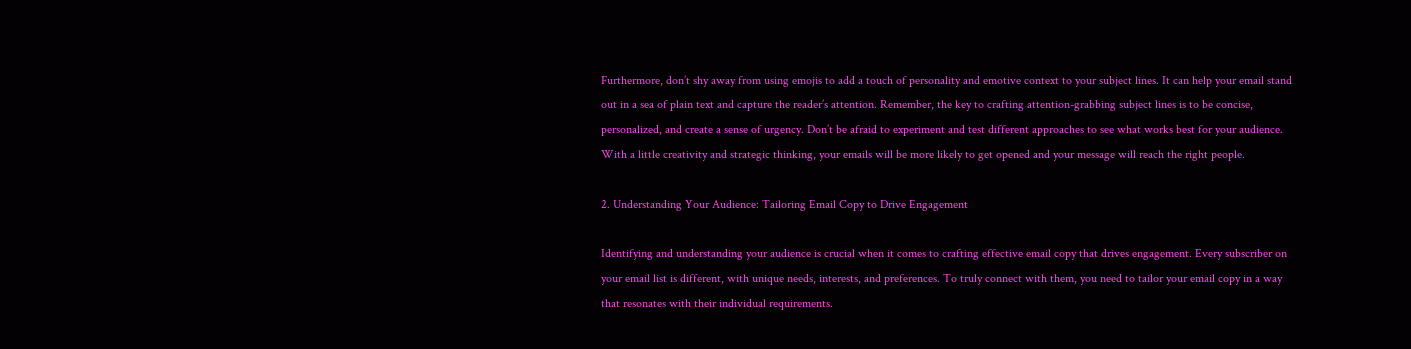Furthermore, don’t shy away from using emojis to add a touch of personality and emotive context to your subject lines. It can help your email stand out in a sea of plain text and capture the reader’s attention. Remember, the key to crafting attention-grabbing subject lines is to be concise, personalized, and create a sense of urgency. Don’t be afraid to experiment and test different approaches to see what works best for your audience. With a little creativity and strategic thinking, your emails will be more likely to get opened and your message will reach the right people.

2. Understanding Your Audience: Tailoring Email Copy to Drive Engagement

Identifying and understanding your audience is crucial when it comes to crafting effective email copy that drives engagement. Every subscriber on your email list is different, with unique needs, interests, and preferences. To truly connect with them, you need to tailor your email copy in a way that resonates with their individual requirements.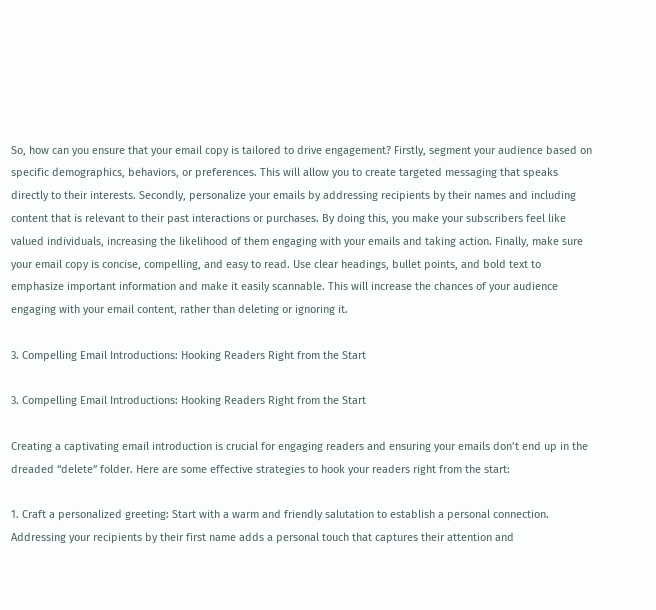So, how can you ensure that your email copy is tailored to drive engagement? Firstly, segment your audience based on specific demographics, behaviors, or preferences. This will allow you to create targeted messaging that speaks directly to their interests. Secondly, personalize your emails by addressing recipients by their names and including content that is relevant to their past interactions or purchases. By doing this, you make your subscribers feel like valued individuals, increasing the likelihood of them engaging with your emails and taking action. Finally, make sure your email copy is concise, compelling, and easy to read. Use clear headings, bullet points, and bold text to emphasize important information and make it easily scannable. This will increase the chances of your audience engaging with your email content, rather than deleting or ignoring it.

3. Compelling Email Introductions: Hooking Readers Right from the Start

3. Compelling Email Introductions: Hooking Readers Right from the Start

Creating a captivating email introduction is crucial for engaging readers and ensuring your emails don’t end up in the dreaded “delete” folder. Here are some effective strategies to hook your readers right from the start:

1. Craft a personalized greeting: Start with a warm and friendly salutation to establish a personal connection. Addressing your recipients by their first name adds a personal touch that captures their attention and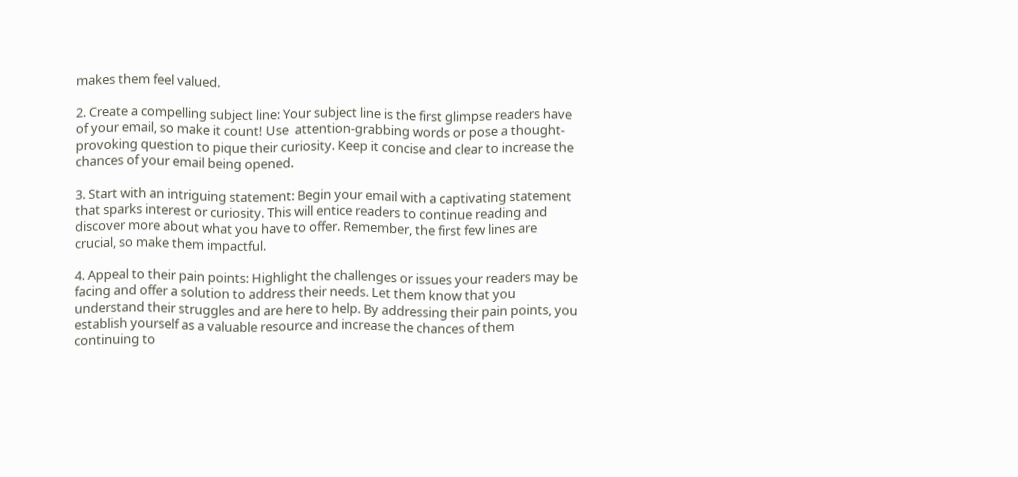makes them feel valued.

2. Create a compelling subject line: Your subject line is the first glimpse readers have of your email, so make it count! Use  attention-grabbing words or pose a thought-provoking question to pique their curiosity. Keep it concise and clear to increase the chances of your email being opened.

3. Start with an intriguing statement: Begin your email with a captivating statement that sparks interest or curiosity. This will entice readers to continue reading and discover more about what you have to offer. Remember, the first few lines are crucial, so make them impactful.

4. Appeal to their pain points: Highlight the challenges or issues your readers may be facing and offer a solution to address their needs. Let them know that you understand their struggles and are here to help. By addressing their pain points, you establish yourself as a valuable resource and increase the chances of them continuing to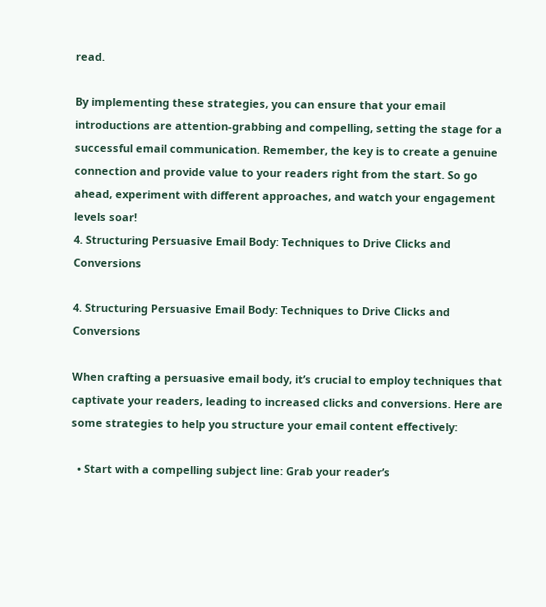read.

By implementing these strategies, you can ensure that your email introductions are attention-grabbing and compelling, setting the stage for a successful email communication. Remember, the key is to create a genuine connection and provide value to your readers right from the start. So go ahead, experiment with different approaches, and watch your engagement levels soar!
4. Structuring Persuasive Email Body: Techniques to Drive Clicks and Conversions

4. Structuring Persuasive Email Body: Techniques to Drive Clicks and Conversions

When crafting a persuasive email body, it’s crucial to employ techniques that captivate your readers, leading to increased clicks and conversions. Here are some strategies to help you structure your email content effectively:

  • Start with a compelling subject line: Grab your reader’s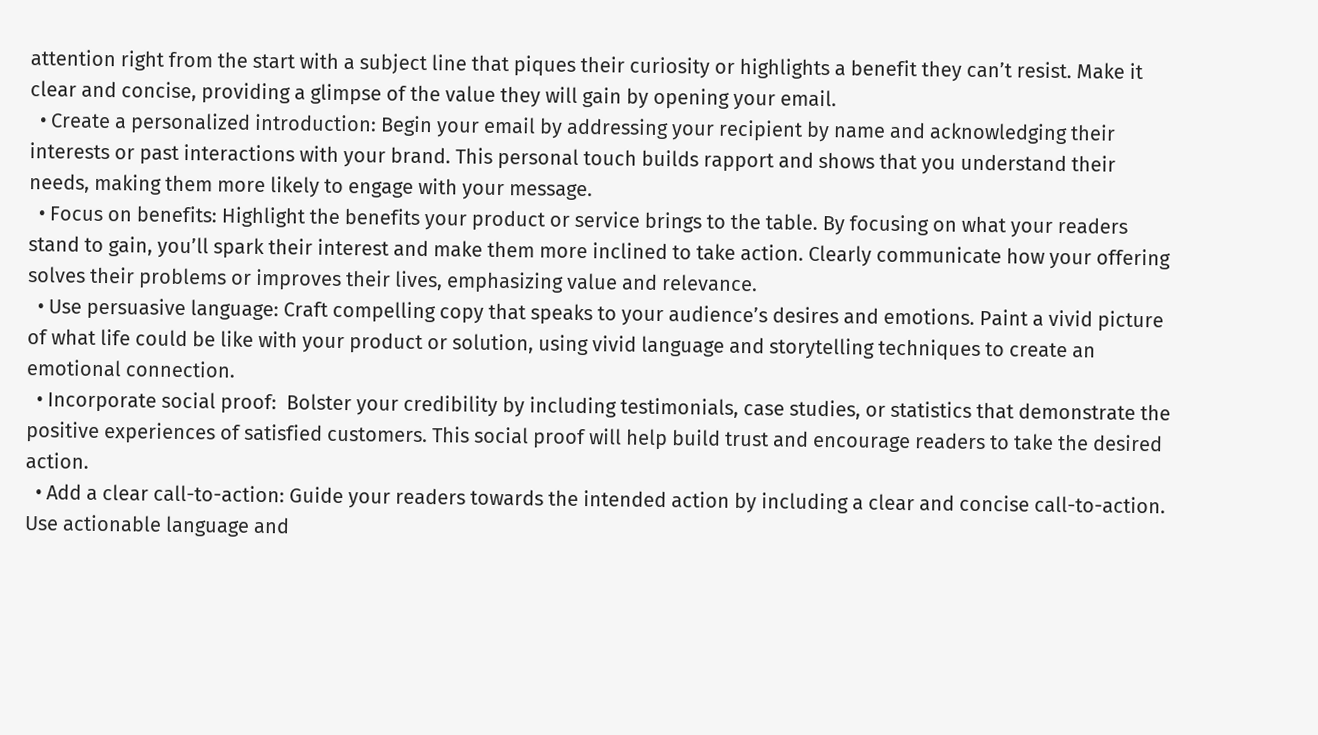attention right from the start with a subject line that piques their curiosity or highlights a benefit they can’t resist. Make it clear and concise, providing a glimpse of the value they will gain by opening your email.
  • Create a personalized introduction: Begin your email by addressing your recipient by name and acknowledging their interests or past interactions with your brand. This personal touch builds rapport and shows that you understand their needs, making them more likely to engage with your message.
  • Focus on benefits: Highlight the benefits your product or service brings to the table. By focusing on what your readers stand to gain, you’ll spark their interest and make them more inclined to take action. Clearly communicate how your offering solves their problems or improves their lives, emphasizing value and relevance.
  • Use persuasive language: Craft compelling copy that speaks to your audience’s desires and emotions. Paint a vivid picture of what life could be like with your product or solution, using vivid language and storytelling techniques to create an emotional connection.
  • Incorporate social proof:  Bolster your credibility by including testimonials, case studies, or statistics that demonstrate the positive experiences of satisfied customers. This social proof will help build trust and encourage readers to take the desired action.
  • Add a clear call-to-action: Guide your readers towards the intended action by including a clear and concise call-to-action. Use actionable language and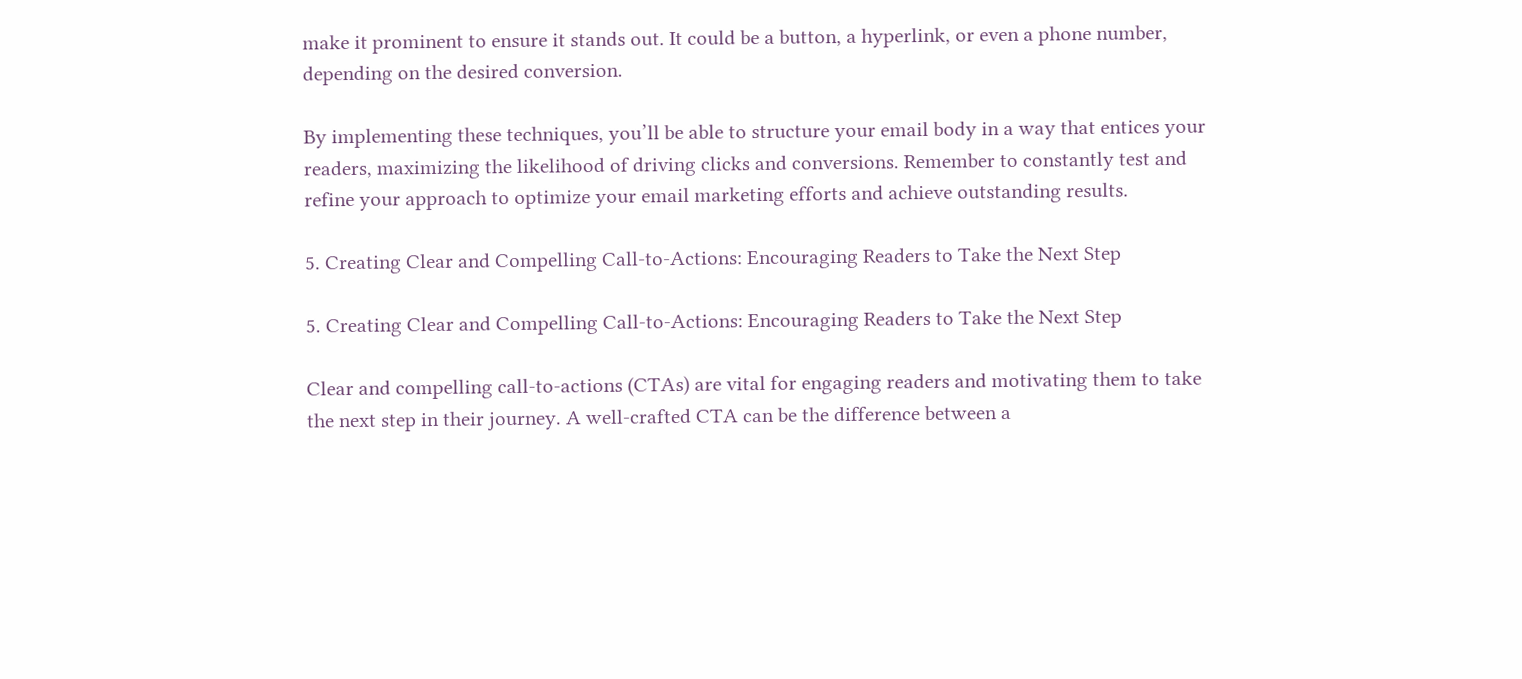make it prominent to ensure it stands out. It could be a button, a hyperlink, or even a phone number, depending on the desired conversion.

By implementing these techniques, you’ll be able to structure your email body in a way that entices your readers, maximizing the likelihood of driving clicks and conversions. Remember to constantly test and refine your approach to optimize your email marketing efforts and achieve outstanding results.

5. Creating Clear and Compelling Call-to-Actions: Encouraging Readers to Take the Next Step

5. Creating Clear and Compelling Call-to-Actions: Encouraging Readers to Take the Next Step

Clear and compelling call-to-actions (CTAs) are vital for engaging readers and motivating them to take the next step in their journey. A well-crafted CTA can be the difference between a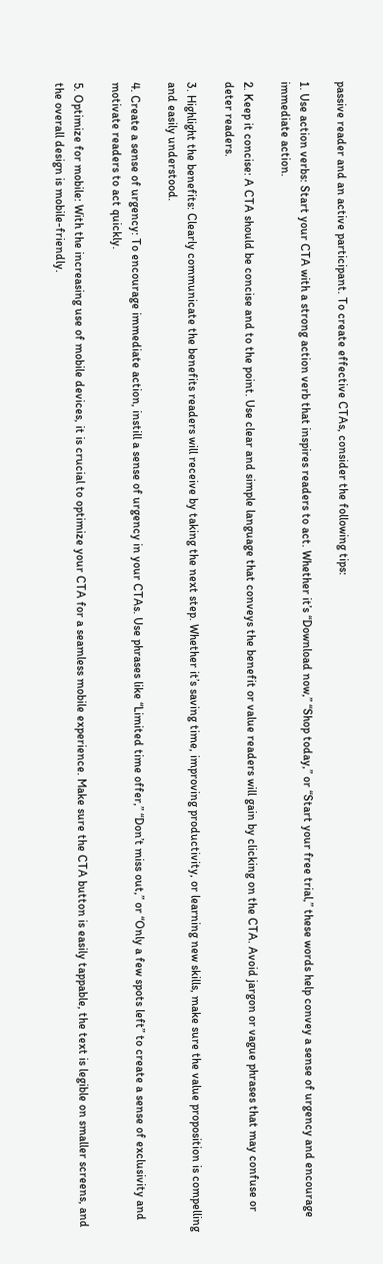passive reader and an active participant. To create effective CTAs, consider the following tips:

1. Use action verbs: Start your CTA with a strong action verb that inspires readers to act. Whether it’s “Download now,” “Shop today,” or “Start your free trial,” these words help convey a sense of urgency and encourage immediate action.

2. Keep it concise: A CTA should be concise and to the point. Use clear and simple language that conveys the benefit or value readers will gain by clicking on the CTA. Avoid jargon or vague phrases that may confuse or deter readers.

3. Highlight the benefits: Clearly communicate the benefits readers will receive by taking the next step. Whether it’s saving time, improving productivity, or learning new skills, make sure the value proposition is compelling and easily understood.

4. Create a sense of urgency: To encourage immediate action, instill a sense of urgency in your CTAs. Use phrases like “Limited time offer,” “Don’t miss out,” or “Only a few spots left” to create a sense of exclusivity and motivate readers to act quickly.

5. Optimize for mobile: With the increasing use of mobile devices, it is crucial to optimize your CTA for a seamless mobile experience. Make sure the CTA button is easily tappable, the text is legible on smaller screens, and the overall design is mobile-friendly.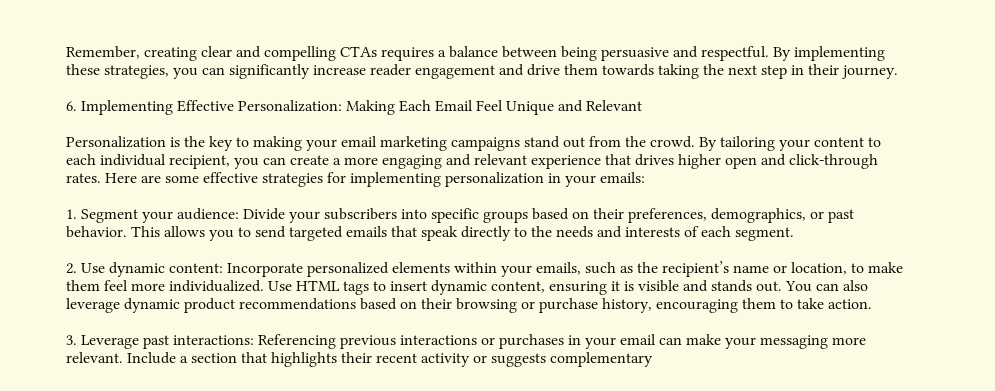Remember, creating clear and compelling CTAs requires a balance between being persuasive and respectful. By implementing these strategies, you can significantly increase reader engagement and drive them towards taking the next step in their journey.

6. Implementing Effective Personalization: Making Each Email Feel Unique and Relevant

Personalization is the key to making your email marketing campaigns stand out from the crowd. By tailoring your content to each individual recipient, you can create a more engaging and relevant experience that drives higher open and click-through rates. Here are some effective strategies for implementing personalization in your emails:

1. Segment your audience: Divide your subscribers into specific groups based on their preferences, demographics, or past behavior. This allows you to send targeted emails that speak directly to the needs and interests of each segment.

2. Use dynamic content: Incorporate personalized elements within your emails, such as the recipient’s name or location, to make them feel more individualized. Use HTML tags to insert dynamic content, ensuring it is visible and stands out. You can also leverage dynamic product recommendations based on their browsing or purchase history, encouraging them to take action.

3. Leverage past interactions: Referencing previous interactions or purchases in your email can make your messaging more relevant. Include a section that highlights their recent activity or suggests complementary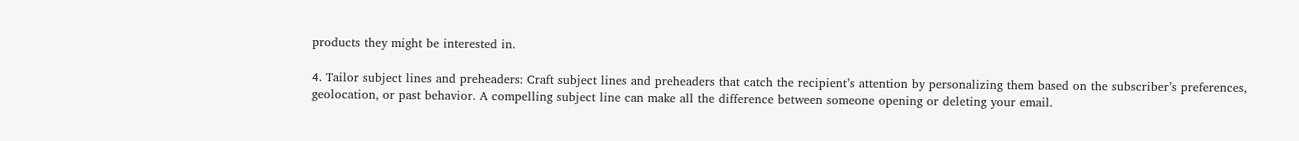products they might be interested in.

4. Tailor subject lines and preheaders: Craft subject lines and preheaders that catch the recipient’s attention by personalizing them based on the subscriber’s preferences, geolocation, or past behavior. A compelling subject line can make all the difference between someone opening or deleting your email.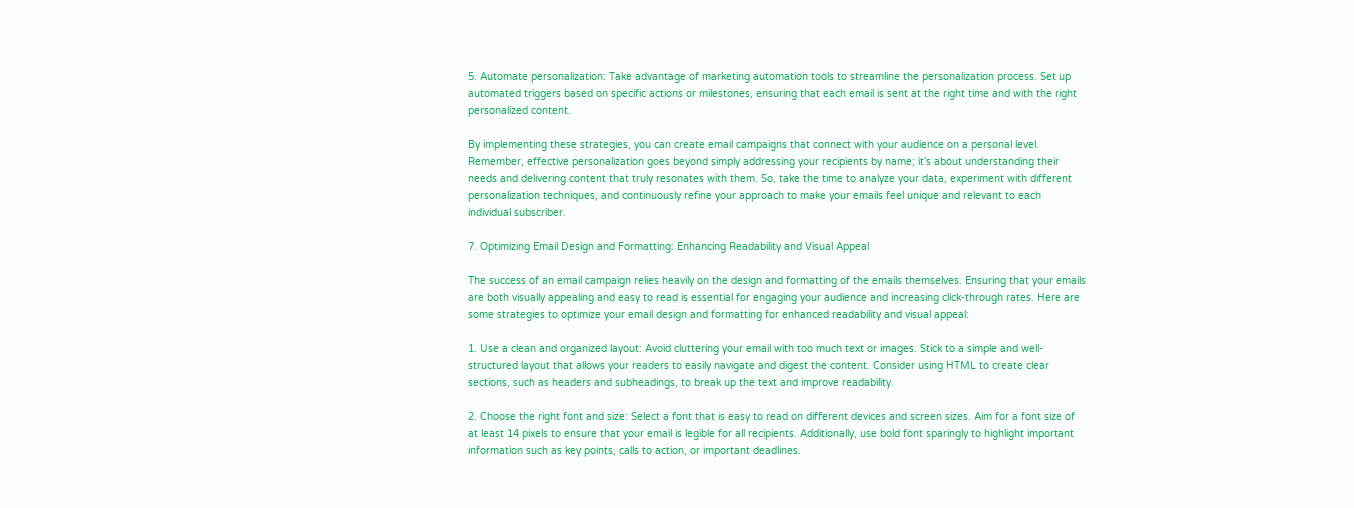5. Automate personalization: Take advantage of marketing automation tools to streamline the personalization process. Set up automated triggers based on specific actions or milestones, ensuring that each email is sent at the right time and with the right personalized content.

By implementing these strategies, you can create email campaigns that connect with your audience on a personal level. Remember, effective personalization goes beyond simply addressing your recipients by name; it’s about understanding their needs and delivering content that truly resonates with them. So, take the time to analyze your data, experiment with different personalization techniques, and continuously refine your approach to make your emails feel unique and relevant to each individual subscriber.

7. Optimizing Email Design and Formatting: Enhancing Readability and Visual Appeal

The success of an email campaign relies heavily on the design and formatting of the emails themselves. Ensuring that your emails are both visually appealing and easy to read is essential for engaging your audience and increasing click-through rates. Here are some strategies to optimize your email design and formatting for enhanced readability and visual appeal:

1. Use a clean and organized layout: Avoid cluttering your email with too much text or images. Stick to a simple and well-structured layout that allows your readers to easily navigate and digest the content. Consider using HTML to create clear sections, such as headers and subheadings, to break up the text and improve readability.

2. Choose the right font and size: Select a font that is easy to read on different devices and screen sizes. Aim for a font size of at least 14 pixels to ensure that your email is legible for all recipients. Additionally, use bold font sparingly to highlight important information such as key points, calls to action, or important deadlines.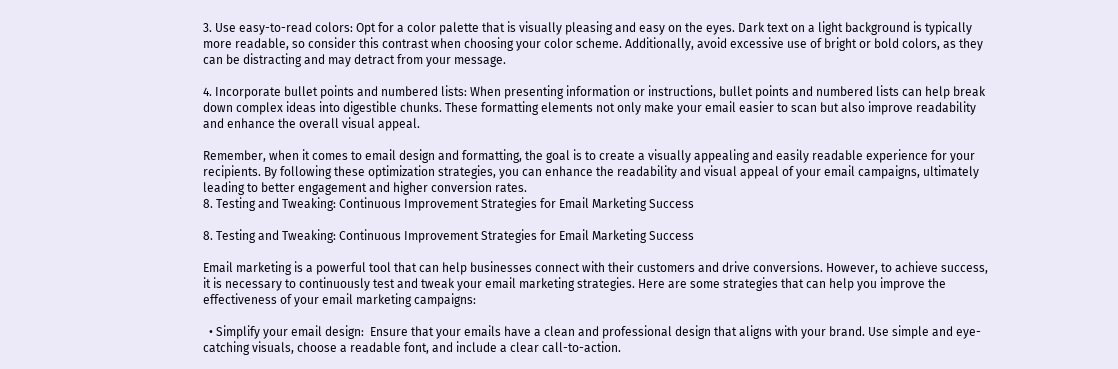3. Use easy-to-read colors: Opt for a color palette that is visually pleasing and easy on the eyes. Dark text on a light background is typically more readable, so consider this contrast when choosing your color scheme. Additionally, avoid excessive use of bright or bold colors, as they can be distracting and may detract from your message.

4. Incorporate bullet points and numbered lists: When presenting information or instructions, bullet points and numbered lists can help break down complex ideas into digestible chunks. These formatting elements not only make your email easier to scan but also improve readability and enhance the overall visual appeal.

Remember, when it comes to email design and formatting, the goal is to create a visually appealing and easily readable experience for your recipients. By following these optimization strategies, you can enhance the readability and visual appeal of your email campaigns, ultimately leading to better engagement and higher conversion rates.
8. Testing and Tweaking: Continuous Improvement Strategies for Email Marketing Success

8. Testing and Tweaking: Continuous Improvement Strategies for Email Marketing Success

Email marketing is a powerful tool that can help businesses connect with their customers and drive conversions. However, to achieve success, it is necessary to continuously test and tweak your email marketing strategies. Here are some strategies that can help you improve the effectiveness of your email marketing campaigns:

  • Simplify your email design:  Ensure that your emails have a clean and professional design that aligns with your brand. Use simple and eye-catching visuals, choose a readable font, and include a clear call-to-action.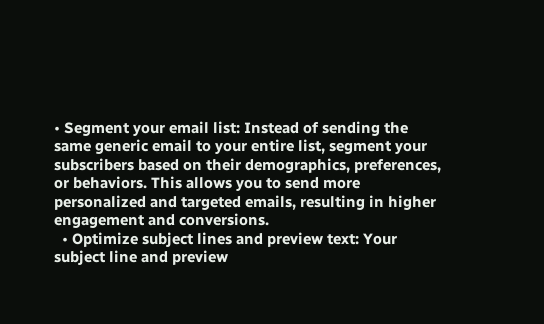• Segment your email list: Instead of sending the same generic email to your entire list, segment your subscribers based on their demographics, preferences, or behaviors. This allows you to send more personalized and targeted emails, resulting in higher engagement and conversions.
  • Optimize subject lines and preview text: Your subject line and preview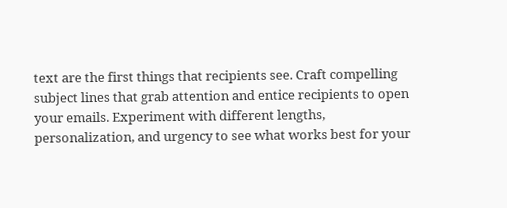text are the first things that recipients see. Craft compelling subject lines that grab attention and entice recipients to open your emails. Experiment with different lengths, personalization, and urgency to see what works best for your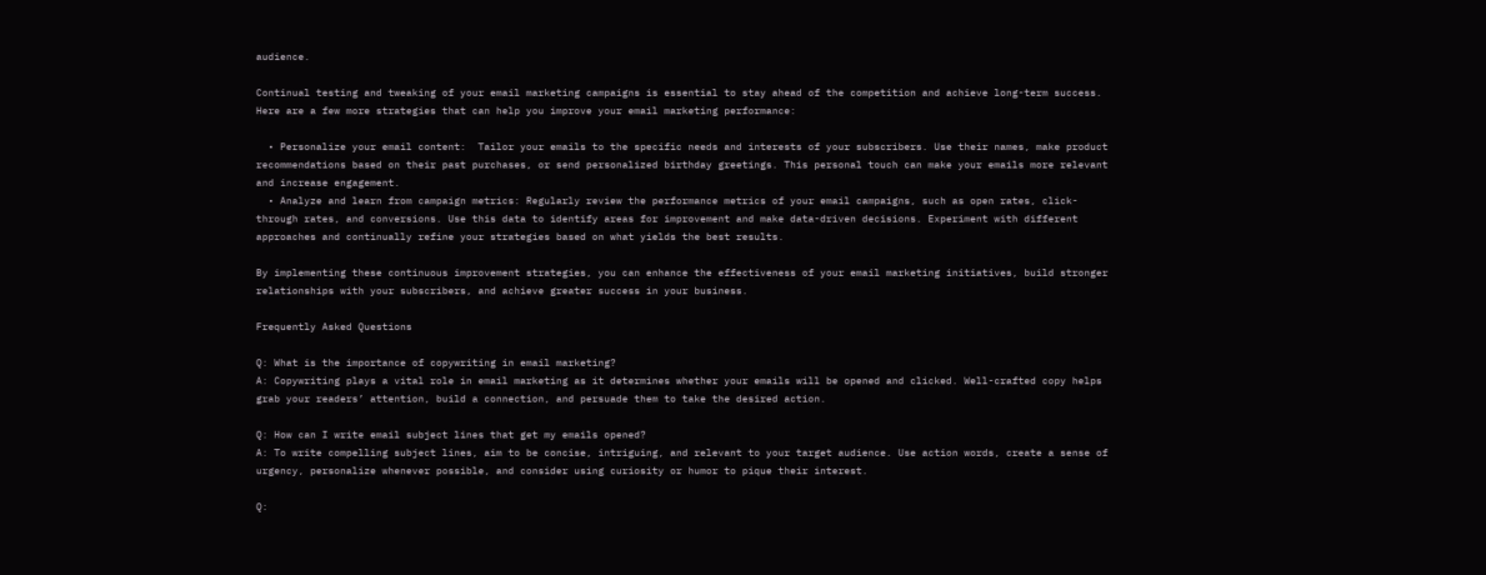audience.

Continual testing and tweaking of your email marketing campaigns is essential to stay ahead of the competition and achieve long-term success. Here are a few more strategies that can help you improve your email marketing performance:

  • Personalize your email content:  Tailor your emails to the specific needs and interests of your subscribers. Use their names, make product recommendations based on their past purchases, or send personalized birthday greetings. This personal touch can make your emails more relevant and increase engagement.
  • Analyze and learn from campaign metrics: Regularly review the performance metrics of your email campaigns, such as open rates, click-through rates, and conversions. Use this data to identify areas for improvement and make data-driven decisions. Experiment with different approaches and continually refine your strategies based on what yields the best results.

By implementing these continuous improvement strategies, you can enhance the effectiveness of your email marketing initiatives, build stronger relationships with your subscribers, and achieve greater success in your business.

Frequently Asked Questions

Q: What is the importance of copywriting in email marketing?
A: Copywriting plays a vital role in email marketing as it determines whether your emails will be opened and clicked. Well-crafted copy helps grab your readers’ attention, build a connection, and persuade them to take the desired action.

Q: How can I write email subject lines that get my emails opened?
A: To write compelling subject lines, aim to be concise, intriguing, and relevant to your target audience. Use action words, create a sense of urgency, personalize whenever possible, and consider using curiosity or humor to pique their interest.

Q: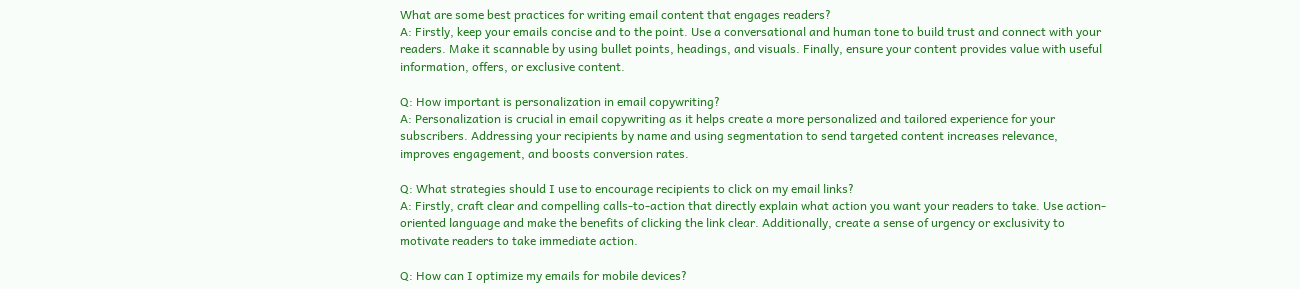What are some best practices for writing email content that engages readers?
A: Firstly, keep your emails concise and to the point. Use a conversational and human tone to build trust and connect with your readers. Make it scannable by using bullet points, headings, and visuals. Finally, ensure your content provides value with useful information, offers, or exclusive content.

Q: How important is personalization in email copywriting?
A: Personalization is crucial in email copywriting as it helps create a more personalized and tailored experience for your subscribers. Addressing your recipients by name and using segmentation to send targeted content increases relevance, improves engagement, and boosts conversion rates.

Q: What strategies should I use to encourage recipients to click on my email links?
A: Firstly, craft clear and compelling calls-to-action that directly explain what action you want your readers to take. Use action-oriented language and make the benefits of clicking the link clear. Additionally, create a sense of urgency or exclusivity to motivate readers to take immediate action.

Q: How can I optimize my emails for mobile devices?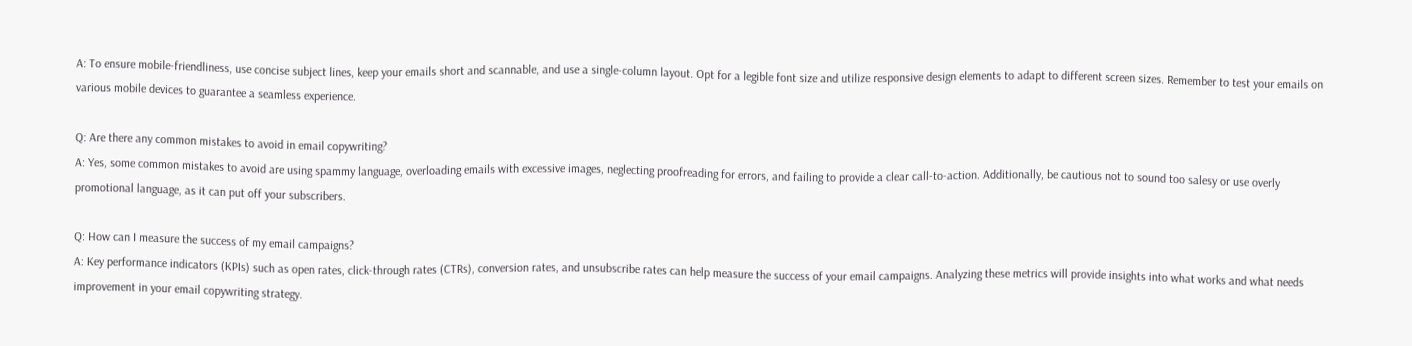A: To ensure mobile-friendliness, use concise subject lines, keep your emails short and scannable, and use a single-column layout. Opt for a legible font size and utilize responsive design elements to adapt to different screen sizes. Remember to test your emails on various mobile devices to guarantee a seamless experience.

Q: Are there any common mistakes to avoid in email copywriting?
A: Yes, some common mistakes to avoid are using spammy language, overloading emails with excessive images, neglecting proofreading for errors, and failing to provide a clear call-to-action. Additionally, be cautious not to sound too salesy or use overly promotional language, as it can put off your subscribers.

Q: How can I measure the success of my email campaigns?
A: Key performance indicators (KPIs) such as open rates, click-through rates (CTRs), conversion rates, and unsubscribe rates can help measure the success of your email campaigns. Analyzing these metrics will provide insights into what works and what needs improvement in your email copywriting strategy.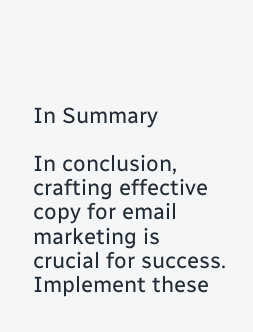In Summary

In conclusion, crafting effective copy for email marketing is crucial for success. Implement these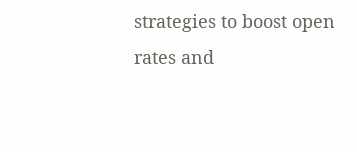strategies to boost open rates and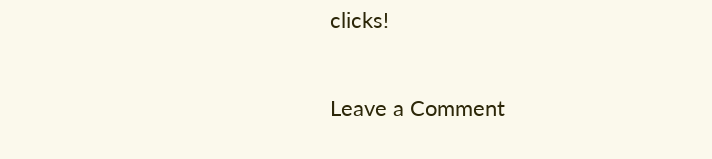clicks!

Leave a Comment